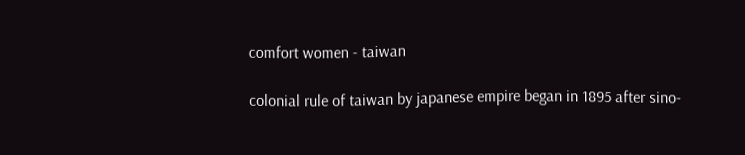comfort women - taiwan

colonial rule of taiwan by japanese empire began in 1895 after sino-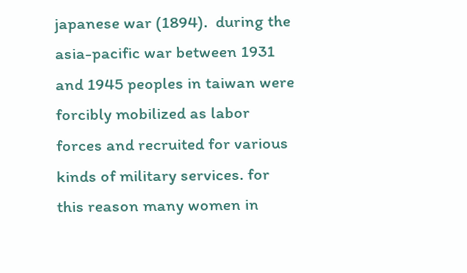japanese war (1894).  during the asia-pacific war between 1931 and 1945 peoples in taiwan were forcibly mobilized as labor forces and recruited for various kinds of military services. for this reason many women in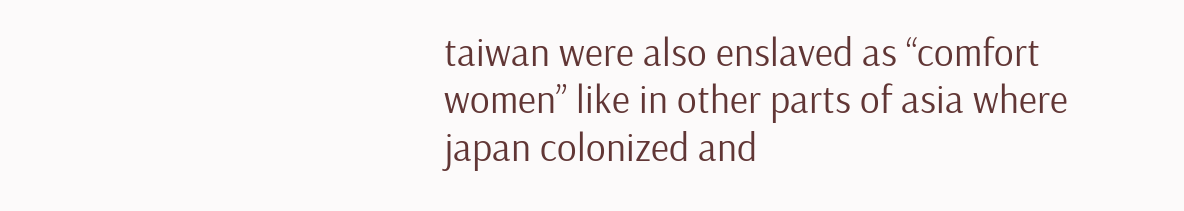taiwan were also enslaved as “comfort women” like in other parts of asia where japan colonized and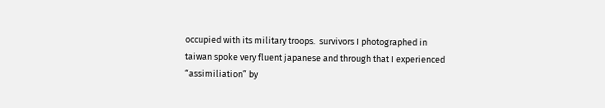occupied with its military troops.  survivors I photographed in taiwan spoke very fluent japanese and through that I experienced “assimiliation” by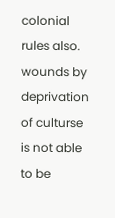colonial rules also.  wounds by deprivation of culturse is not able to be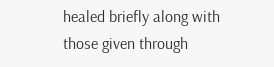healed briefly along with those given through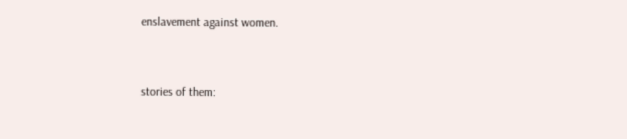enslavement against women.


stories of them: